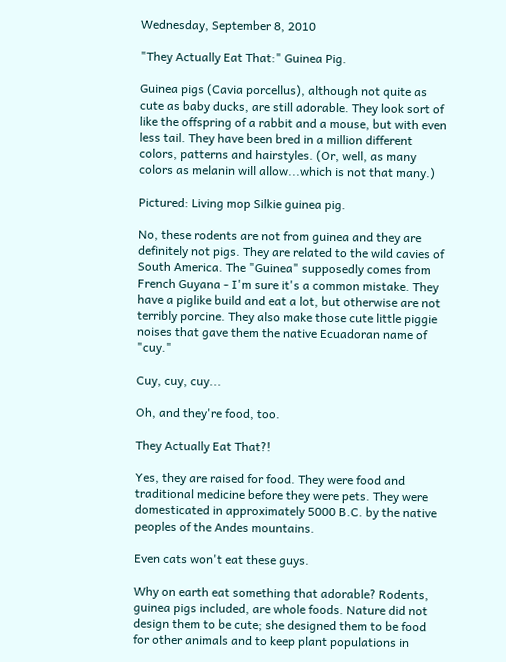Wednesday, September 8, 2010

"They Actually Eat That:" Guinea Pig.

Guinea pigs (Cavia porcellus), although not quite as cute as baby ducks, are still adorable. They look sort of like the offspring of a rabbit and a mouse, but with even less tail. They have been bred in a million different colors, patterns and hairstyles. (Or, well, as many colors as melanin will allow...which is not that many.)

Pictured: Living mop Silkie guinea pig.

No, these rodents are not from guinea and they are definitely not pigs. They are related to the wild cavies of South America. The "Guinea" supposedly comes from French Guyana - I'm sure it's a common mistake. They have a piglike build and eat a lot, but otherwise are not terribly porcine. They also make those cute little piggie noises that gave them the native Ecuadoran name of "cuy."

Cuy, cuy, cuy...

Oh, and they're food, too.

They Actually Eat That?!

Yes, they are raised for food. They were food and traditional medicine before they were pets. They were domesticated in approximately 5000 B.C. by the native peoples of the Andes mountains.

Even cats won't eat these guys.

Why on earth eat something that adorable? Rodents, guinea pigs included, are whole foods. Nature did not design them to be cute; she designed them to be food for other animals and to keep plant populations in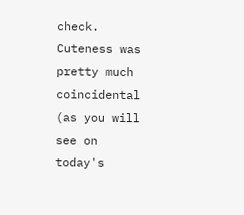check. Cuteness was pretty much coincidental (as you will see on today's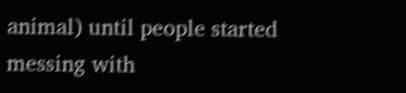animal) until people started messing with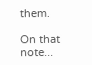them.

On that note...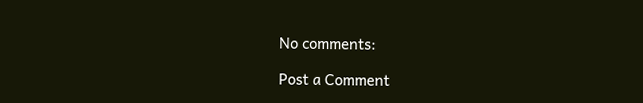No comments:

Post a Comment